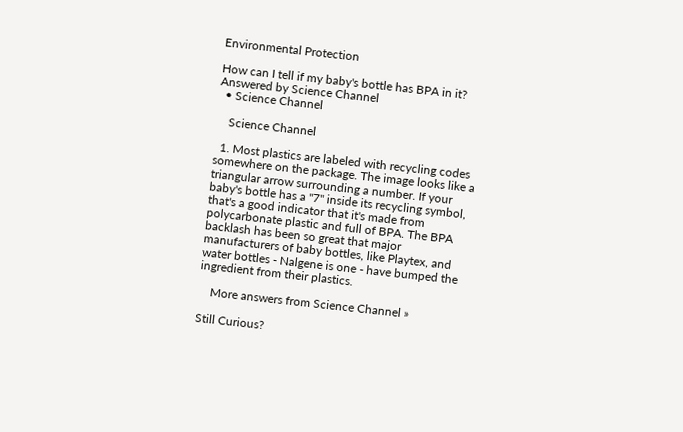Environmental Protection

How can I tell if my baby's bottle has BPA in it?
Answered by Science Channel
  • Science Channel

    Science Channel

  1. Most plastics are labeled with recycling codes somewhere on the package. The image looks like a triangular arrow surrounding a number. If your baby's bottle has a "7" inside its recycling symbol, that's a good indicator that it's made from polycarbonate plastic and full of BPA. The BPA backlash has been so great that major manufacturers of baby bottles, like Playtex, and water bottles - Nalgene is one - have bumped the ingredient from their plastics.

    More answers from Science Channel »

Still Curious?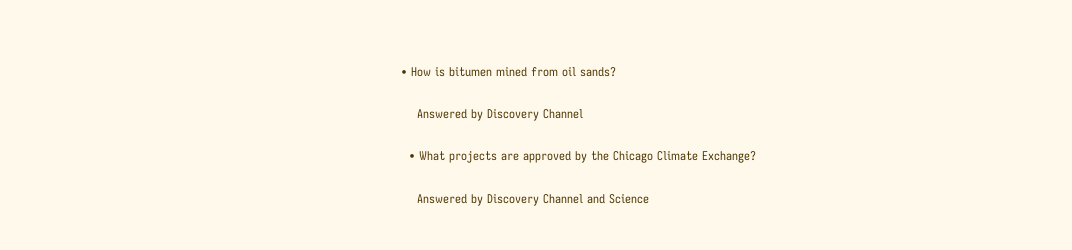• How is bitumen mined from oil sands?

    Answered by Discovery Channel

  • What projects are approved by the Chicago Climate Exchange?

    Answered by Discovery Channel and Science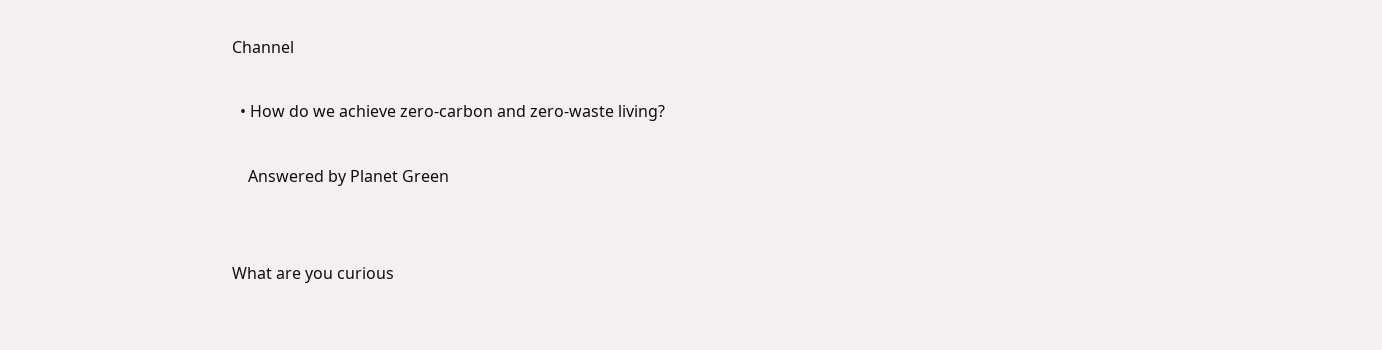Channel

  • How do we achieve zero-carbon and zero-waste living?

    Answered by Planet Green


What are you curious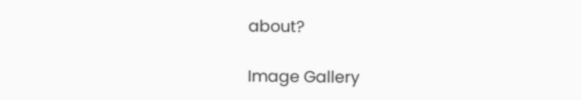about?

Image Gallery